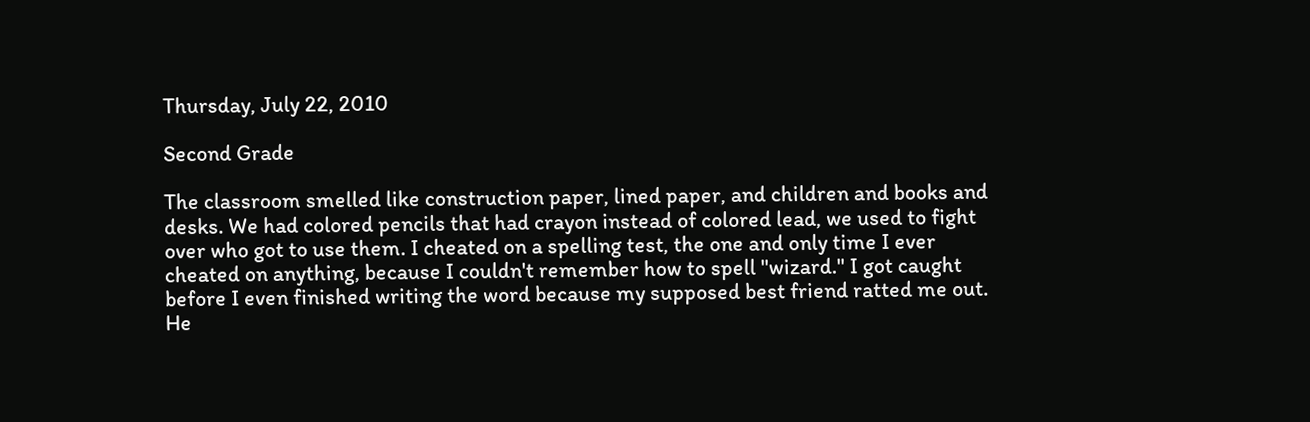Thursday, July 22, 2010

Second Grade

The classroom smelled like construction paper, lined paper, and children and books and desks. We had colored pencils that had crayon instead of colored lead, we used to fight over who got to use them. I cheated on a spelling test, the one and only time I ever cheated on anything, because I couldn't remember how to spell "wizard." I got caught before I even finished writing the word because my supposed best friend ratted me out. He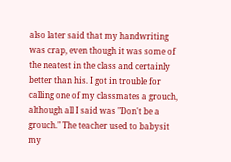also later said that my handwriting was crap, even though it was some of the neatest in the class and certainly better than his. I got in trouble for calling one of my classmates a grouch, although all I said was "Don't be a grouch." The teacher used to babysit my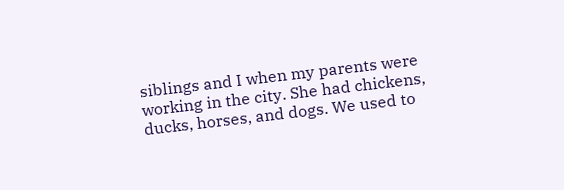siblings and I when my parents were working in the city. She had chickens, ducks, horses, and dogs. We used to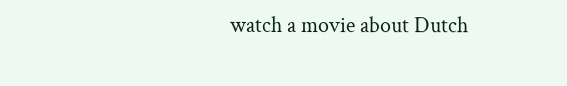watch a movie about Dutch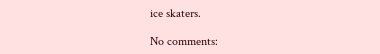ice skaters.

No comments: